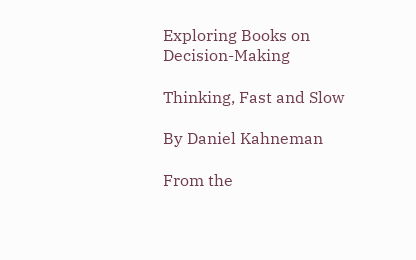Exploring Books on Decision-Making

Thinking, Fast and Slow

By Daniel Kahneman

From the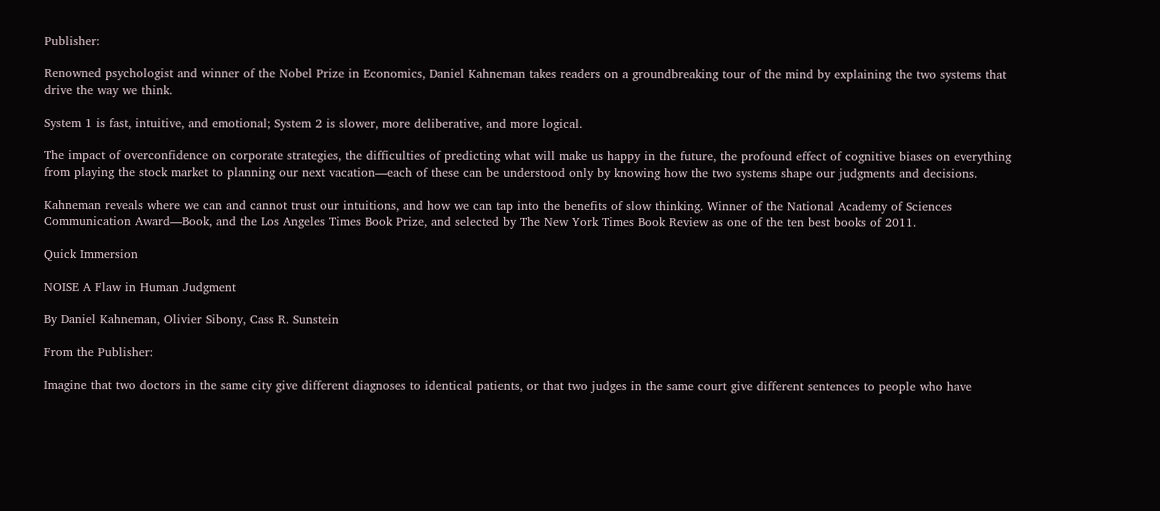Publisher:

Renowned psychologist and winner of the Nobel Prize in Economics, Daniel Kahneman takes readers on a groundbreaking tour of the mind by explaining the two systems that drive the way we think.

System 1 is fast, intuitive, and emotional; System 2 is slower, more deliberative, and more logical.

The impact of overconfidence on corporate strategies, the difficulties of predicting what will make us happy in the future, the profound effect of cognitive biases on everything from playing the stock market to planning our next vacation—each of these can be understood only by knowing how the two systems shape our judgments and decisions.

Kahneman reveals where we can and cannot trust our intuitions, and how we can tap into the benefits of slow thinking. Winner of the National Academy of Sciences Communication Award—Book, and the Los Angeles Times Book Prize, and selected by The New York Times Book Review as one of the ten best books of 2011.

Quick Immersion

NOISE A Flaw in Human Judgment

By Daniel Kahneman, Olivier Sibony, Cass R. Sunstein

From the Publisher:

Imagine that two doctors in the same city give different diagnoses to identical patients, or that two judges in the same court give different sentences to people who have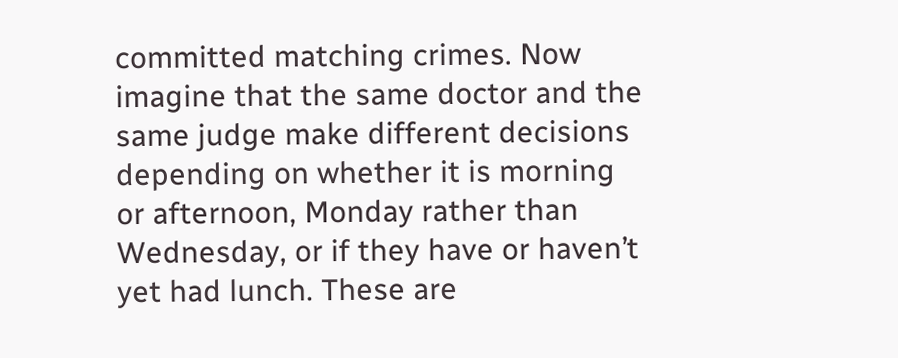committed matching crimes. Now imagine that the same doctor and the same judge make different decisions depending on whether it is morning or afternoon, Monday rather than Wednesday, or if they have or haven’t yet had lunch. These are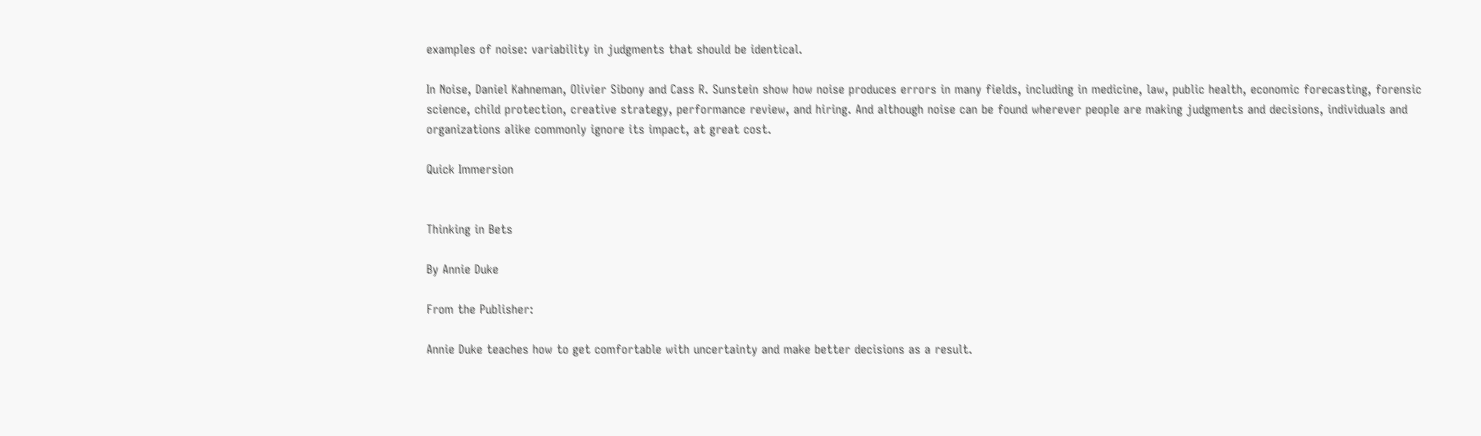examples of noise: variability in judgments that should be identical.

In Noise, Daniel Kahneman, Olivier Sibony and Cass R. Sunstein show how noise produces errors in many fields, including in medicine, law, public health, economic forecasting, forensic science, child protection, creative strategy, performance review, and hiring. And although noise can be found wherever people are making judgments and decisions, individuals and organizations alike commonly ignore its impact, at great cost.

Quick Immersion


Thinking in Bets

By Annie Duke

From the Publisher:

Annie Duke teaches how to get comfortable with uncertainty and make better decisions as a result.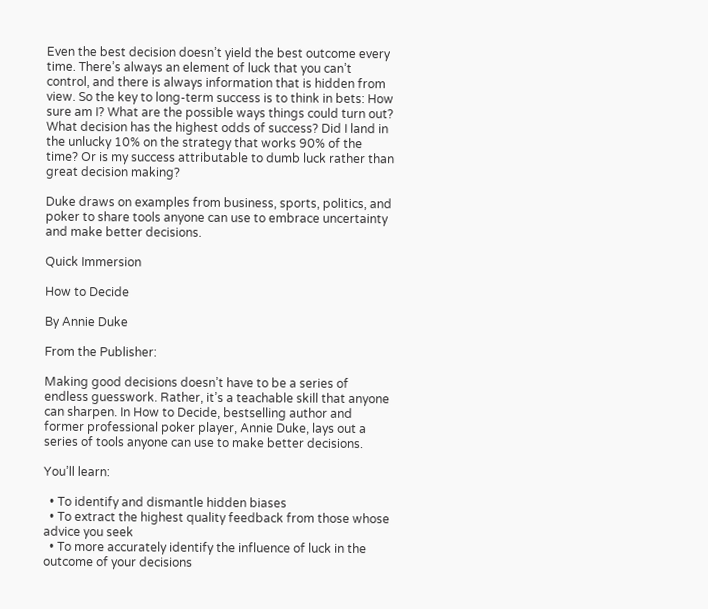Even the best decision doesn’t yield the best outcome every time. There’s always an element of luck that you can’t control, and there is always information that is hidden from view. So the key to long-term success is to think in bets: How sure am I? What are the possible ways things could turn out? What decision has the highest odds of success? Did I land in the unlucky 10% on the strategy that works 90% of the time? Or is my success attributable to dumb luck rather than great decision making?

Duke draws on examples from business, sports, politics, and poker to share tools anyone can use to embrace uncertainty and make better decisions.

Quick Immersion

How to Decide

By Annie Duke

From the Publisher:

Making good decisions doesn’t have to be a series of endless guesswork. Rather, it’s a teachable skill that anyone can sharpen. In How to Decide, bestselling author and former professional poker player, Annie Duke, lays out a series of tools anyone can use to make better decisions.

You’ll learn:

  • To identify and dismantle hidden biases
  • To extract the highest quality feedback from those whose advice you seek
  • To more accurately identify the influence of luck in the outcome of your decisions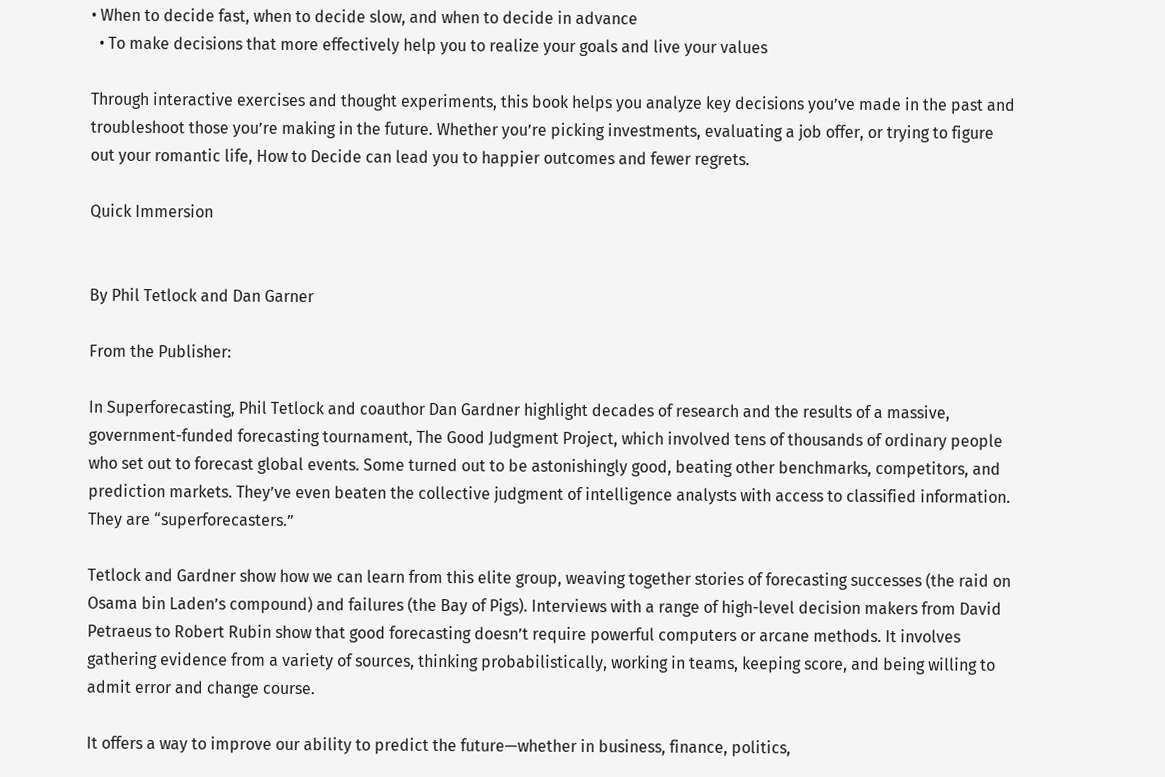• When to decide fast, when to decide slow, and when to decide in advance
  • To make decisions that more effectively help you to realize your goals and live your values

Through interactive exercises and thought experiments, this book helps you analyze key decisions you’ve made in the past and troubleshoot those you’re making in the future. Whether you’re picking investments, evaluating a job offer, or trying to figure out your romantic life, How to Decide can lead you to happier outcomes and fewer regrets.

Quick Immersion


By Phil Tetlock and Dan Garner

From the Publisher:

In Superforecasting, Phil Tetlock and coauthor Dan Gardner highlight decades of research and the results of a massive, government-funded forecasting tournament, The Good Judgment Project, which involved tens of thousands of ordinary people who set out to forecast global events. Some turned out to be astonishingly good, beating other benchmarks, competitors, and prediction markets. They’ve even beaten the collective judgment of intelligence analysts with access to classified information. They are “superforecasters.”

Tetlock and Gardner show how we can learn from this elite group, weaving together stories of forecasting successes (the raid on Osama bin Laden’s compound) and failures (the Bay of Pigs). Interviews with a range of high-level decision makers from David Petraeus to Robert Rubin show that good forecasting doesn’t require powerful computers or arcane methods. It involves gathering evidence from a variety of sources, thinking probabilistically, working in teams, keeping score, and being willing to admit error and change course.

It offers a way to improve our ability to predict the future—whether in business, finance, politics,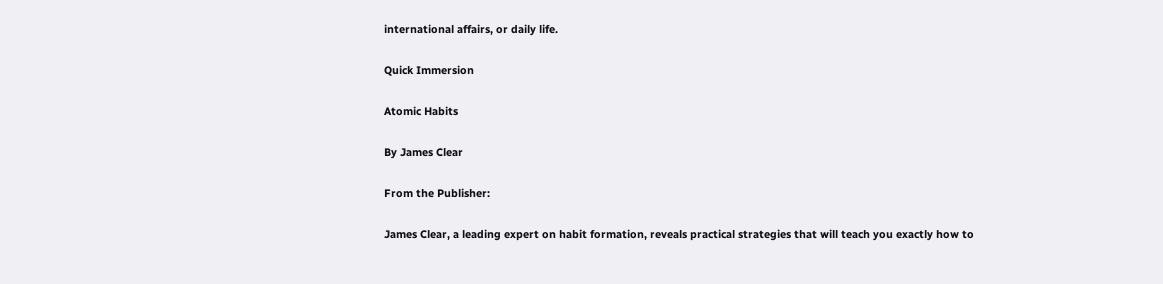international affairs, or daily life.

Quick Immersion

Atomic Habits

By James Clear

From the Publisher:

James Clear, a leading expert on habit formation, reveals practical strategies that will teach you exactly how to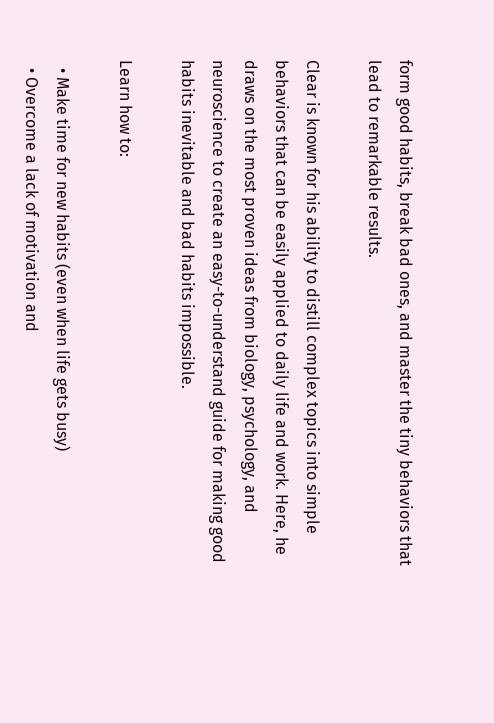form good habits, break bad ones, and master the tiny behaviors that lead to remarkable results.

Clear is known for his ability to distill complex topics into simple behaviors that can be easily applied to daily life and work. Here, he draws on the most proven ideas from biology, psychology, and neuroscience to create an easy-to-understand guide for making good habits inevitable and bad habits impossible.

Learn how to:

  • Make time for new habits (even when life gets busy)
  • Overcome a lack of motivation and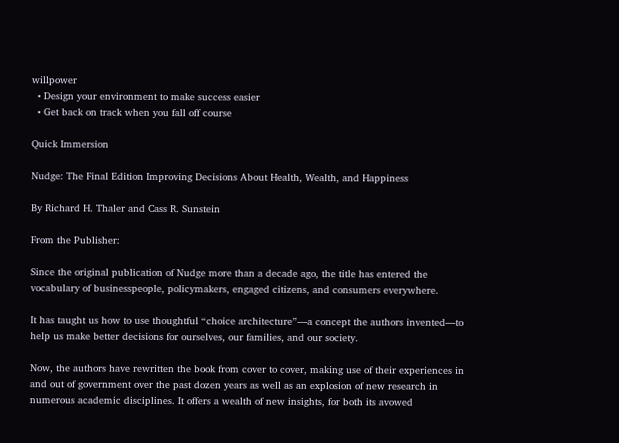willpower
  • Design your environment to make success easier
  • Get back on track when you fall off course

Quick Immersion

Nudge: The Final Edition Improving Decisions About Health, Wealth, and Happiness

By Richard H. Thaler and Cass R. Sunstein

From the Publisher:

Since the original publication of Nudge more than a decade ago, the title has entered the vocabulary of businesspeople, policymakers, engaged citizens, and consumers everywhere.

It has taught us how to use thoughtful “choice architecture”—a concept the authors invented—to help us make better decisions for ourselves, our families, and our society.

Now, the authors have rewritten the book from cover to cover, making use of their experiences in and out of government over the past dozen years as well as an explosion of new research in numerous academic disciplines. It offers a wealth of new insights, for both its avowed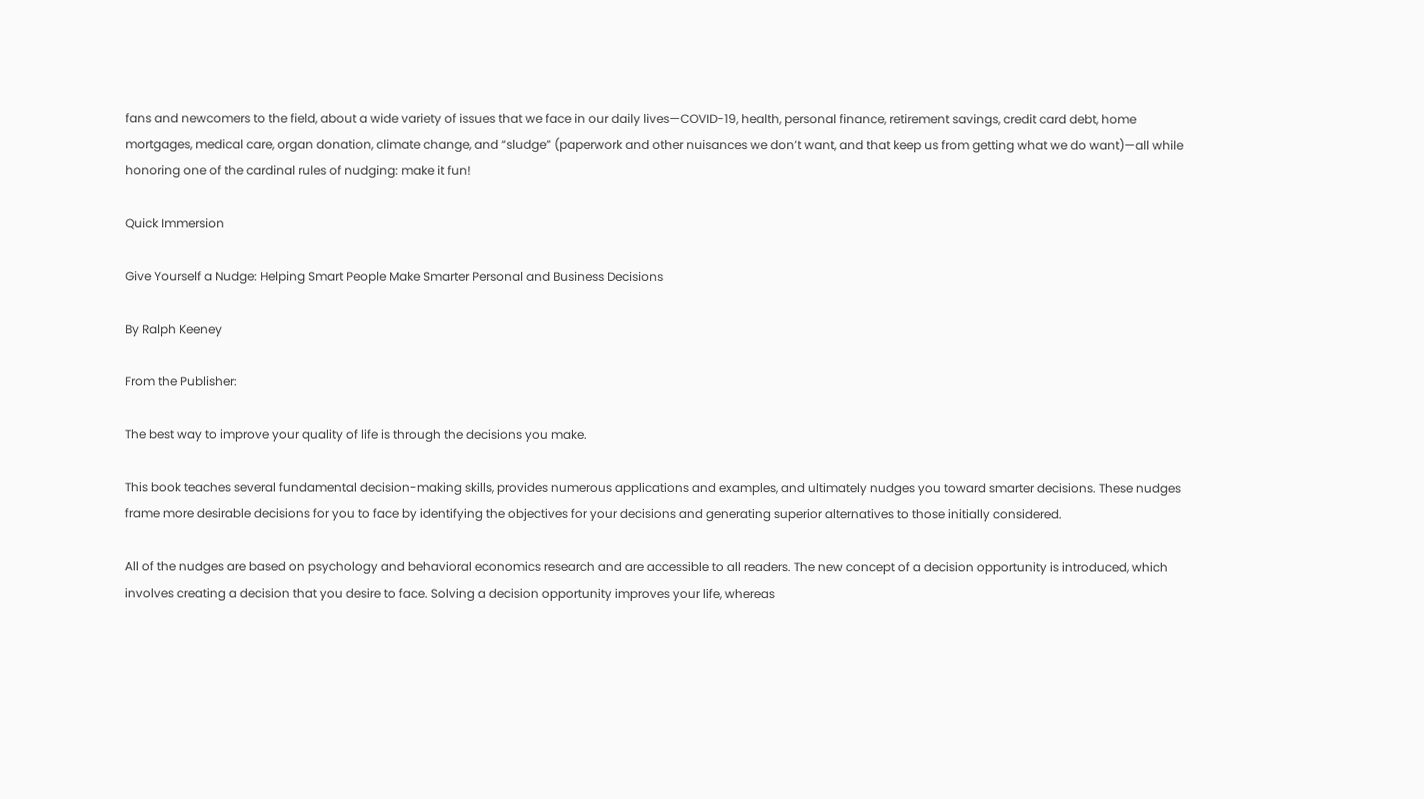fans and newcomers to the field, about a wide variety of issues that we face in our daily lives—COVID-19, health, personal finance, retirement savings, credit card debt, home mortgages, medical care, organ donation, climate change, and “sludge” (paperwork and other nuisances we don’t want, and that keep us from getting what we do want)—all while honoring one of the cardinal rules of nudging: make it fun!

Quick Immersion

Give Yourself a Nudge: Helping Smart People Make Smarter Personal and Business Decisions

By Ralph Keeney

From the Publisher:

The best way to improve your quality of life is through the decisions you make.

This book teaches several fundamental decision-making skills, provides numerous applications and examples, and ultimately nudges you toward smarter decisions. These nudges frame more desirable decisions for you to face by identifying the objectives for your decisions and generating superior alternatives to those initially considered.

All of the nudges are based on psychology and behavioral economics research and are accessible to all readers. The new concept of a decision opportunity is introduced, which involves creating a decision that you desire to face. Solving a decision opportunity improves your life, whereas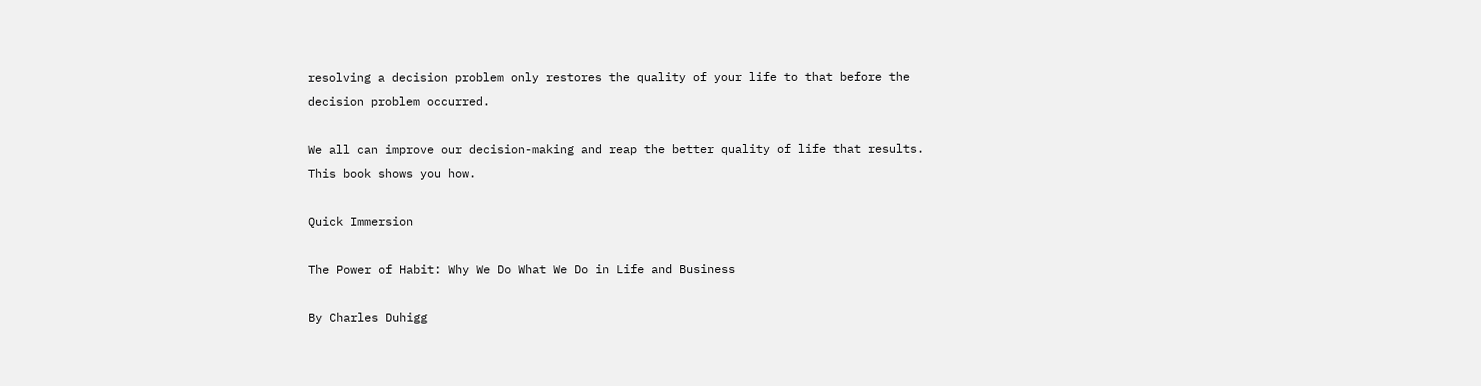resolving a decision problem only restores the quality of your life to that before the decision problem occurred.

We all can improve our decision-making and reap the better quality of life that results. This book shows you how.

Quick Immersion

The Power of Habit: Why We Do What We Do in Life and Business

By Charles Duhigg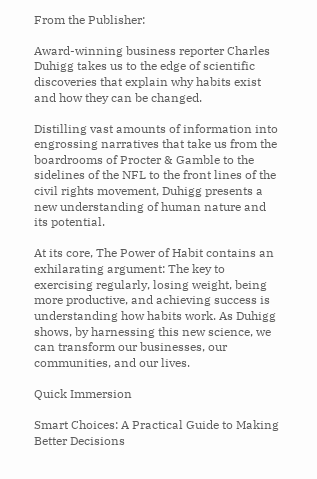From the Publisher:

Award-winning business reporter Charles Duhigg takes us to the edge of scientific discoveries that explain why habits exist and how they can be changed.

Distilling vast amounts of information into engrossing narratives that take us from the boardrooms of Procter & Gamble to the sidelines of the NFL to the front lines of the civil rights movement, Duhigg presents a new understanding of human nature and its potential.

At its core, The Power of Habit contains an exhilarating argument: The key to exercising regularly, losing weight, being more productive, and achieving success is understanding how habits work. As Duhigg shows, by harnessing this new science, we can transform our businesses, our communities, and our lives.

Quick Immersion

Smart Choices: A Practical Guide to Making Better Decisions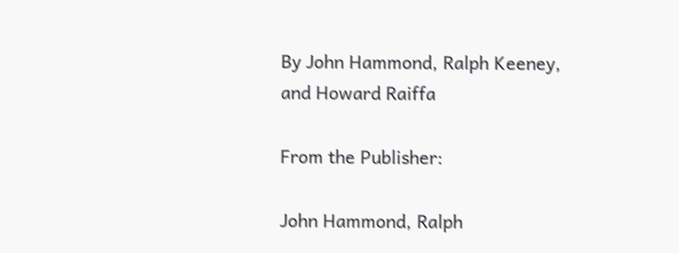By John Hammond, Ralph Keeney, and Howard Raiffa

From the Publisher:

John Hammond, Ralph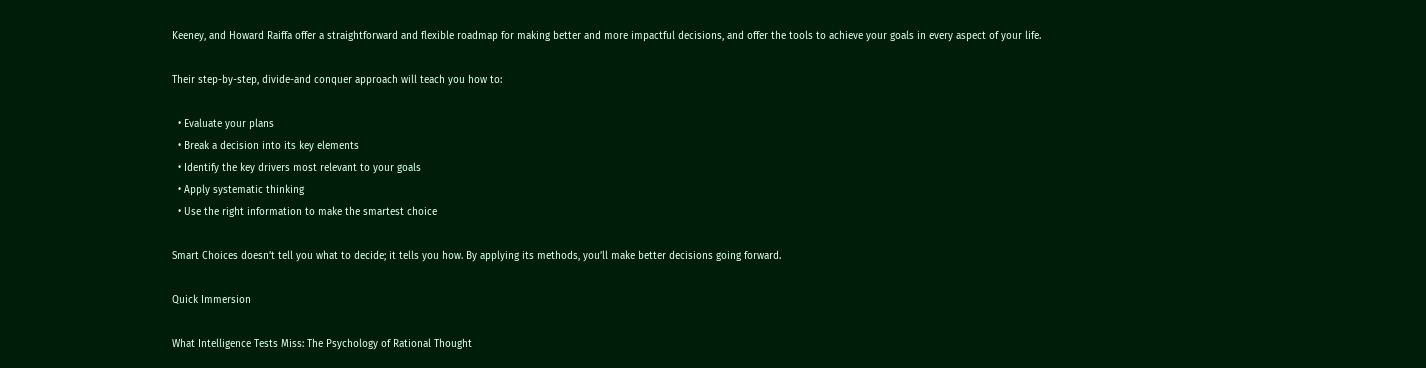Keeney, and Howard Raiffa offer a straightforward and flexible roadmap for making better and more impactful decisions, and offer the tools to achieve your goals in every aspect of your life.

Their step-by-step, divide-and conquer approach will teach you how to:

  • Evaluate your plans
  • Break a decision into its key elements
  • Identify the key drivers most relevant to your goals
  • Apply systematic thinking
  • Use the right information to make the smartest choice

Smart Choices doesn’t tell you what to decide; it tells you how. By applying its methods, you’ll make better decisions going forward.

Quick Immersion

What Intelligence Tests Miss: The Psychology of Rational Thought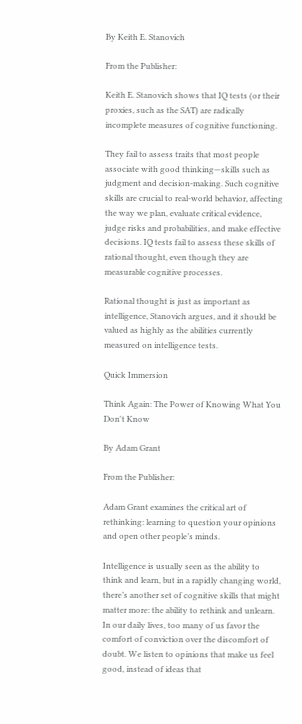By Keith E. Stanovich

From the Publisher:

Keith E. Stanovich shows that IQ tests (or their proxies, such as the SAT) are radically incomplete measures of cognitive functioning.

They fail to assess traits that most people associate with good thinking—skills such as judgment and decision-making. Such cognitive skills are crucial to real-world behavior, affecting the way we plan, evaluate critical evidence, judge risks and probabilities, and make effective decisions. IQ tests fail to assess these skills of rational thought, even though they are measurable cognitive processes.

Rational thought is just as important as intelligence, Stanovich argues, and it should be valued as highly as the abilities currently measured on intelligence tests.

Quick Immersion

Think Again: The Power of Knowing What You Don't Know

By Adam Grant

From the Publisher:

Adam Grant examines the critical art of rethinking: learning to question your opinions and open other people’s minds.

Intelligence is usually seen as the ability to think and learn, but in a rapidly changing world, there’s another set of cognitive skills that might matter more: the ability to rethink and unlearn. In our daily lives, too many of us favor the comfort of conviction over the discomfort of doubt. We listen to opinions that make us feel good, instead of ideas that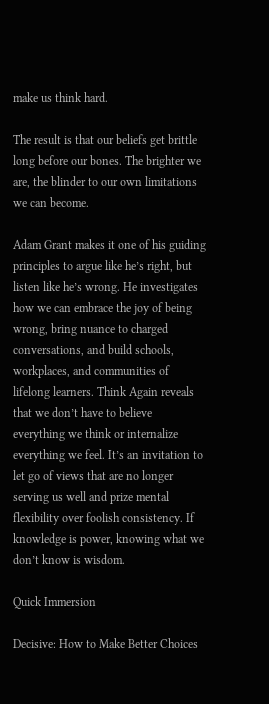make us think hard.

The result is that our beliefs get brittle long before our bones. The brighter we are, the blinder to our own limitations we can become.

Adam Grant makes it one of his guiding principles to argue like he’s right, but listen like he’s wrong. He investigates how we can embrace the joy of being wrong, bring nuance to charged conversations, and build schools, workplaces, and communities of lifelong learners. Think Again reveals that we don’t have to believe everything we think or internalize everything we feel. It’s an invitation to let go of views that are no longer serving us well and prize mental flexibility over foolish consistency. If knowledge is power, knowing what we don’t know is wisdom.

Quick Immersion

Decisive: How to Make Better Choices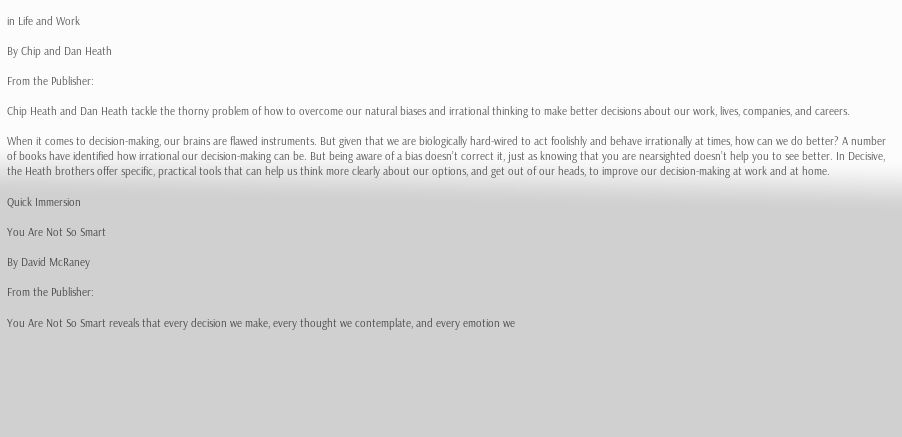in Life and Work

By Chip and Dan Heath

From the Publisher:

Chip Heath and Dan Heath tackle the thorny problem of how to overcome our natural biases and irrational thinking to make better decisions about our work, lives, companies, and careers.

When it comes to decision-making, our brains are flawed instruments. But given that we are biologically hard-wired to act foolishly and behave irrationally at times, how can we do better? A number of books have identified how irrational our decision-making can be. But being aware of a bias doesn’t correct it, just as knowing that you are nearsighted doesn’t help you to see better. In Decisive, the Heath brothers offer specific, practical tools that can help us think more clearly about our options, and get out of our heads, to improve our decision-making at work and at home.

Quick Immersion

You Are Not So Smart

By David McRaney

From the Publisher:

You Are Not So Smart reveals that every decision we make, every thought we contemplate, and every emotion we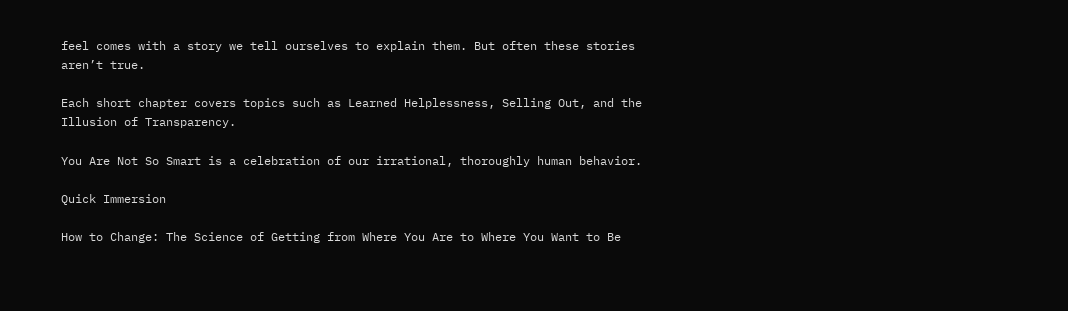feel comes with a story we tell ourselves to explain them. But often these stories aren’t true.

Each short chapter covers topics such as Learned Helplessness, Selling Out, and the Illusion of Transparency.

You Are Not So Smart is a celebration of our irrational, thoroughly human behavior.

Quick Immersion

How to Change: The Science of Getting from Where You Are to Where You Want to Be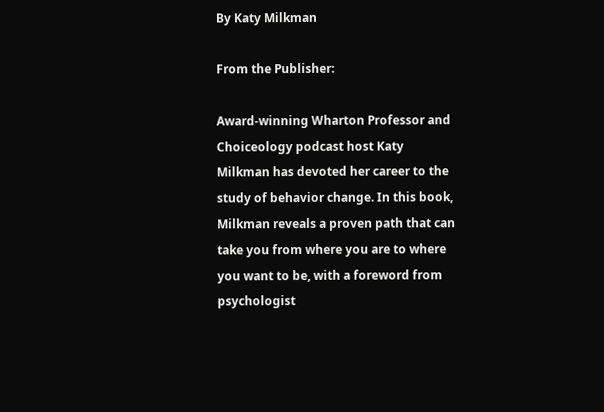By Katy Milkman

From the Publisher:

Award-winning Wharton Professor and Choiceology podcast host Katy Milkman has devoted her career to the study of behavior change. In this book, Milkman reveals a proven path that can take you from where you are to where you want to be, with a foreword from psychologist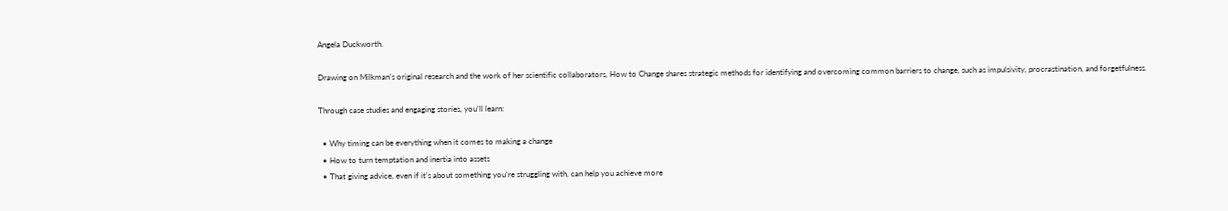Angela Duckworth.

Drawing on Milkman’s original research and the work of her scientific collaborators, How to Change shares strategic methods for identifying and overcoming common barriers to change, such as impulsivity, procrastination, and forgetfulness.

Through case studies and engaging stories, you’ll learn:

  • Why timing can be everything when it comes to making a change
  • How to turn temptation and inertia into assets
  • That giving advice, even if it’s about something you’re struggling with, can help you achieve more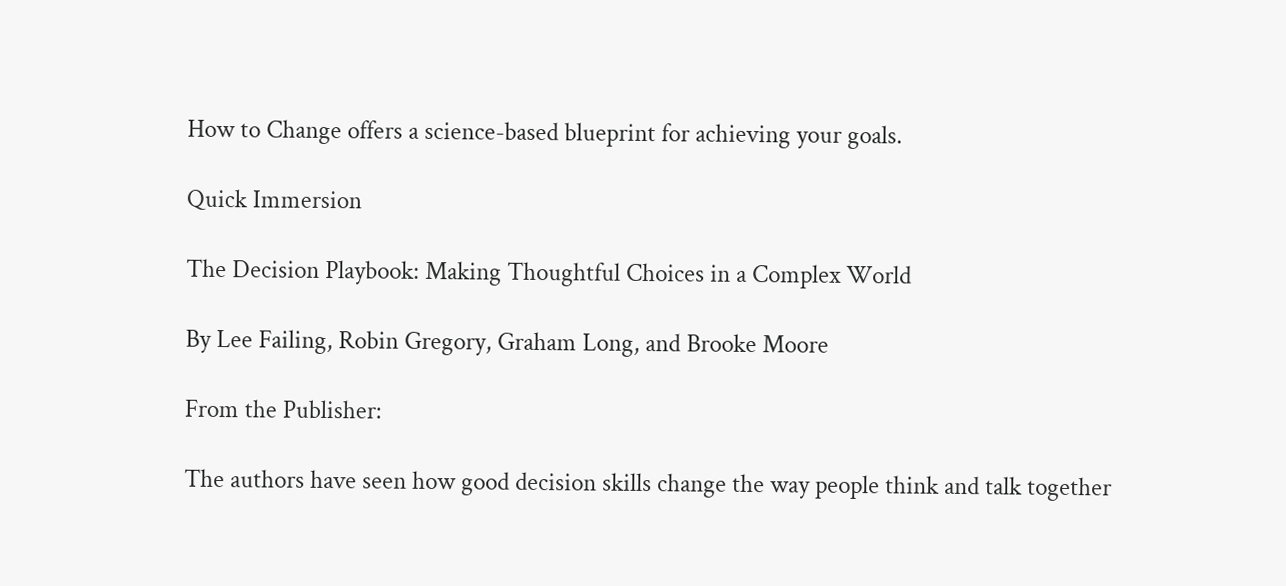How to Change offers a science-based blueprint for achieving your goals.

Quick Immersion

The Decision Playbook: Making Thoughtful Choices in a Complex World

By Lee Failing, Robin Gregory, Graham Long, and Brooke Moore

From the Publisher:

The authors have seen how good decision skills change the way people think and talk together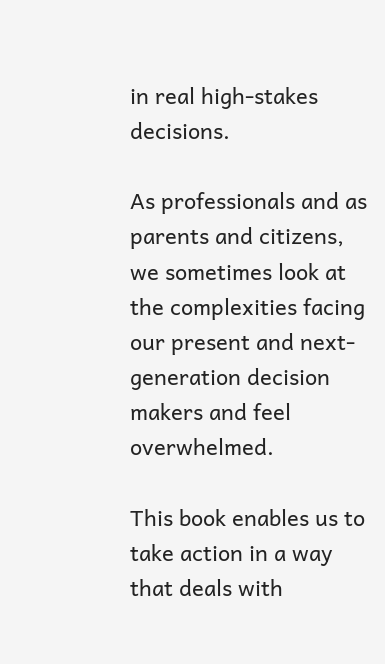in real high-stakes decisions.

As professionals and as parents and citizens, we sometimes look at the complexities facing our present and next-generation decision makers and feel overwhelmed.

This book enables us to take action in a way that deals with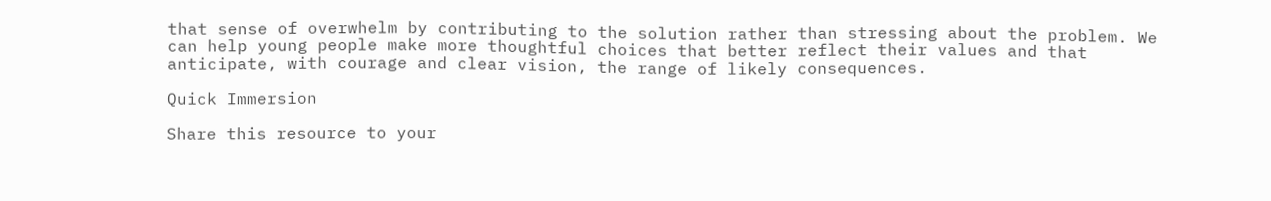that sense of overwhelm by contributing to the solution rather than stressing about the problem. We can help young people make more thoughtful choices that better reflect their values and that anticipate, with courage and clear vision, the range of likely consequences.

Quick Immersion

Share this resource to your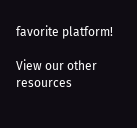favorite platform!

View our other resources